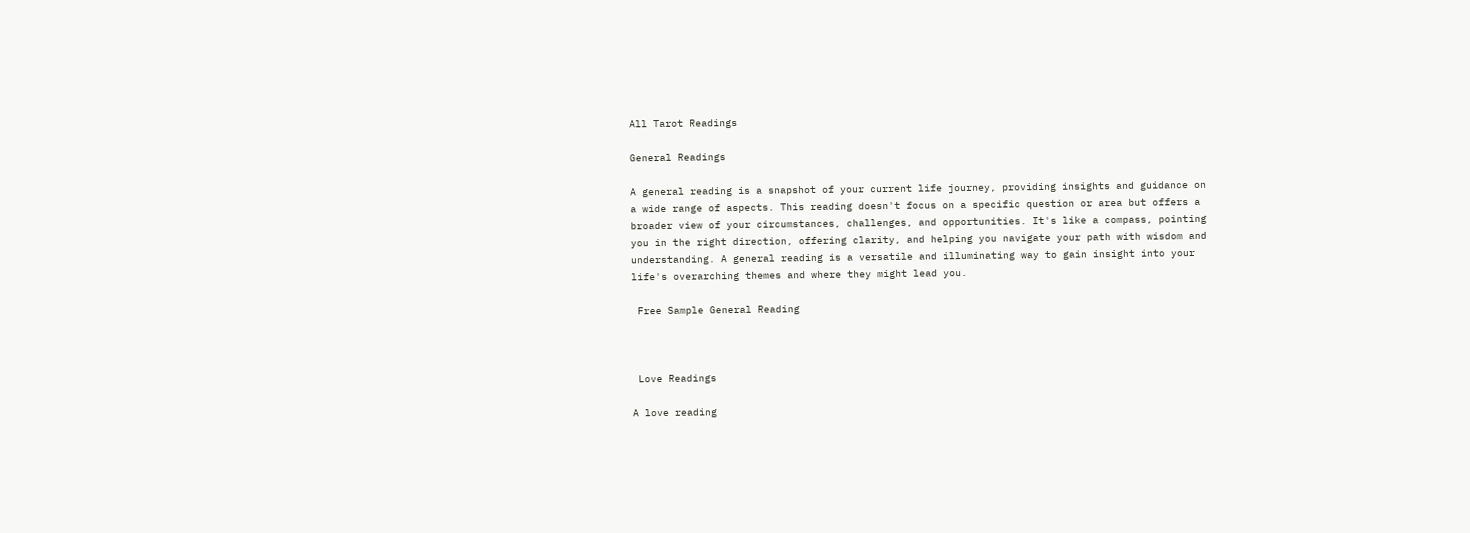All Tarot Readings

General Readings

A general reading is a snapshot of your current life journey, providing insights and guidance on a wide range of aspects. This reading doesn't focus on a specific question or area but offers a broader view of your circumstances, challenges, and opportunities. It's like a compass, pointing you in the right direction, offering clarity, and helping you navigate your path with wisdom and understanding. A general reading is a versatile and illuminating way to gain insight into your life's overarching themes and where they might lead you.

 Free Sample General Reading



 Love Readings

A love reading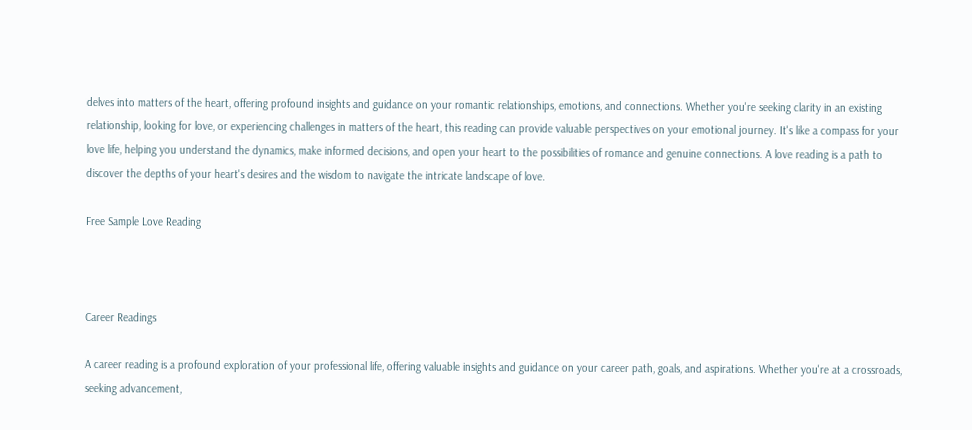delves into matters of the heart, offering profound insights and guidance on your romantic relationships, emotions, and connections. Whether you're seeking clarity in an existing relationship, looking for love, or experiencing challenges in matters of the heart, this reading can provide valuable perspectives on your emotional journey. It's like a compass for your love life, helping you understand the dynamics, make informed decisions, and open your heart to the possibilities of romance and genuine connections. A love reading is a path to discover the depths of your heart's desires and the wisdom to navigate the intricate landscape of love.

Free Sample Love Reading



Career Readings

A career reading is a profound exploration of your professional life, offering valuable insights and guidance on your career path, goals, and aspirations. Whether you're at a crossroads, seeking advancement,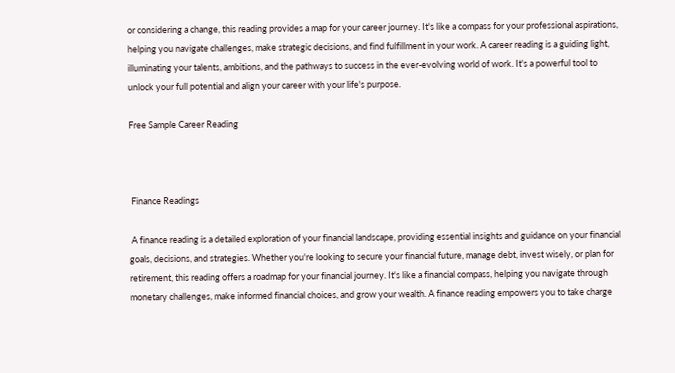or considering a change, this reading provides a map for your career journey. It's like a compass for your professional aspirations, helping you navigate challenges, make strategic decisions, and find fulfillment in your work. A career reading is a guiding light, illuminating your talents, ambitions, and the pathways to success in the ever-evolving world of work. It's a powerful tool to unlock your full potential and align your career with your life's purpose.

Free Sample Career Reading



 Finance Readings

 A finance reading is a detailed exploration of your financial landscape, providing essential insights and guidance on your financial goals, decisions, and strategies. Whether you're looking to secure your financial future, manage debt, invest wisely, or plan for retirement, this reading offers a roadmap for your financial journey. It's like a financial compass, helping you navigate through monetary challenges, make informed financial choices, and grow your wealth. A finance reading empowers you to take charge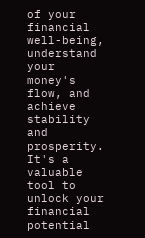of your financial well-being, understand your money's flow, and achieve stability and prosperity. It's a valuable tool to unlock your financial potential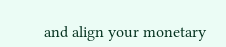and align your monetary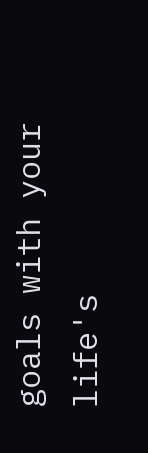goals with your life's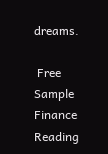dreams.

 Free Sample Finance Reading